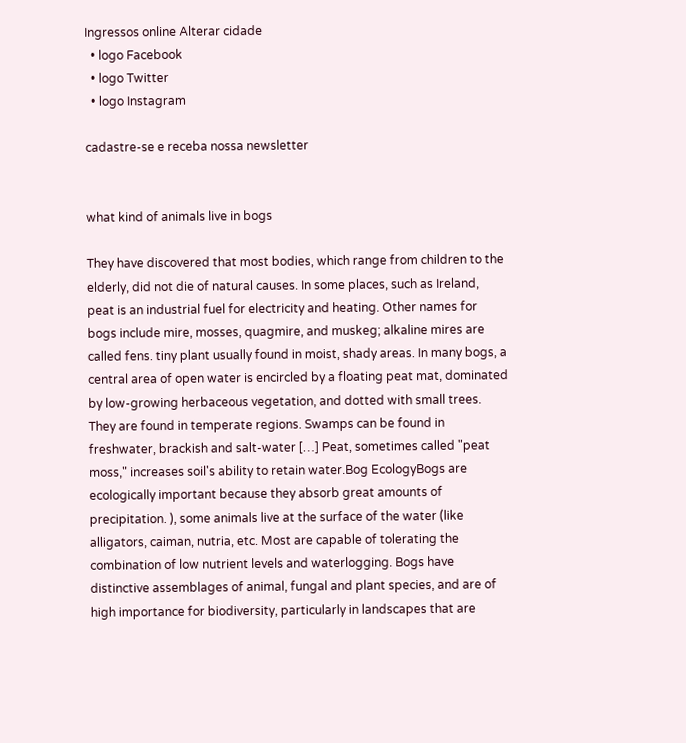Ingressos online Alterar cidade
  • logo Facebook
  • logo Twitter
  • logo Instagram

cadastre-se e receba nossa newsletter


what kind of animals live in bogs

They have discovered that most bodies, which range from children to the elderly, did not die of natural causes. In some places, such as Ireland, peat is an industrial fuel for electricity and heating. Other names for bogs include mire, mosses, quagmire, and muskeg; alkaline mires are called fens. tiny plant usually found in moist, shady areas. In many bogs, a central area of open water is encircled by a floating peat mat, dominated by low-growing herbaceous vegetation, and dotted with small trees. They are found in temperate regions. Swamps can be found in freshwater, brackish and salt-water […] Peat, sometimes called "peat moss," increases soil's ability to retain water.Bog EcologyBogs are ecologically important because they absorb great amounts of precipitation. ), some animals live at the surface of the water (like alligators, caiman, nutria, etc. Most are capable of tolerating the combination of low nutrient levels and waterlogging. Bogs have distinctive assemblages of animal, fungal and plant species, and are of high importance for biodiversity, particularly in landscapes that are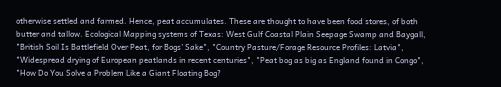otherwise settled and farmed. Hence, peat accumulates. These are thought to have been food stores, of both butter and tallow. Ecological Mapping systems of Texas: West Gulf Coastal Plain Seepage Swamp and Baygall, "British Soil Is Battlefield Over Peat, for Bogs' Sake", "Country Pasture/Forage Resource Profiles: Latvia", "Widespread drying of European peatlands in recent centuries", "Peat bog as big as England found in Congo", "How Do You Solve a Problem Like a Giant Floating Bog?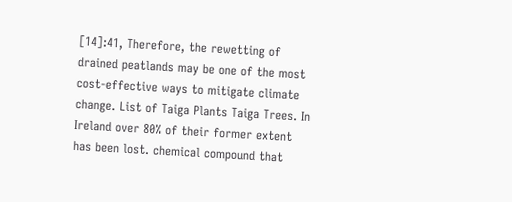[14]:41, Therefore, the rewetting of drained peatlands may be one of the most cost-effective ways to mitigate climate change. List of Taiga Plants Taiga Trees. In Ireland over 80% of their former extent has been lost. chemical compound that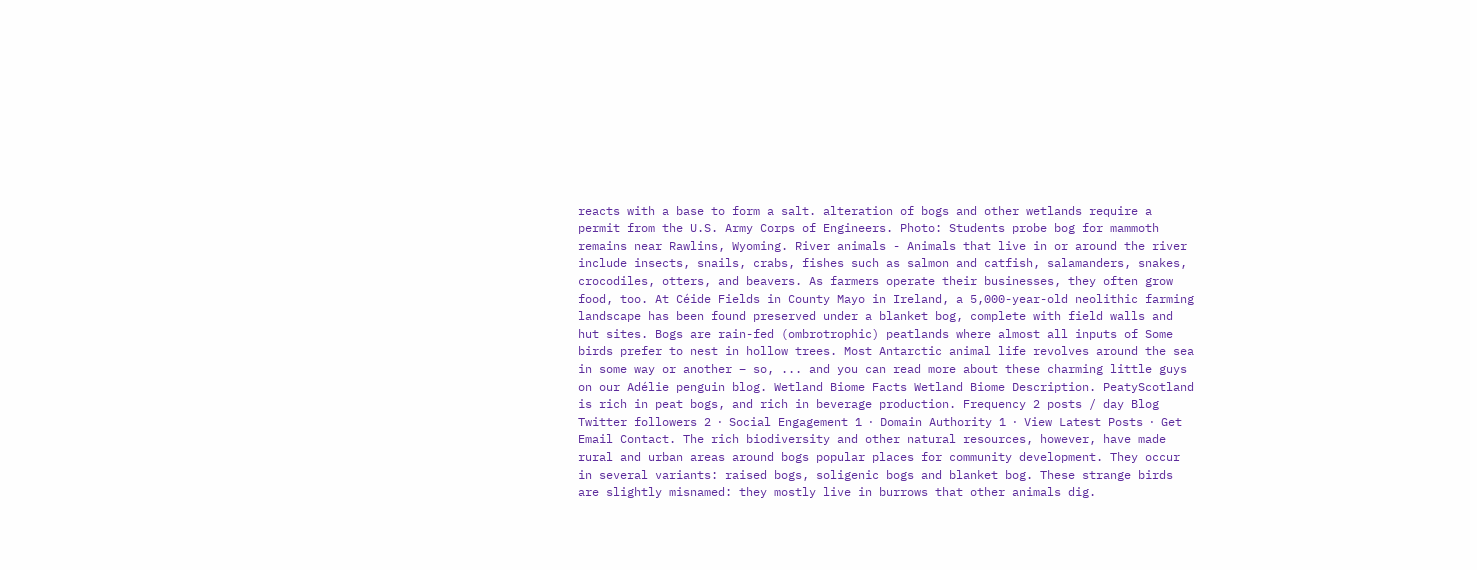reacts with a base to form a salt. alteration of bogs and other wetlands require a permit from the U.S. Army Corps of Engineers. Photo: Students probe bog for mammoth remains near Rawlins, Wyoming. River animals - Animals that live in or around the river include insects, snails, crabs, fishes such as salmon and catfish, salamanders, snakes, crocodiles, otters, and beavers. As farmers operate their businesses, they often grow food, too. At Céide Fields in County Mayo in Ireland, a 5,000-year-old neolithic farming landscape has been found preserved under a blanket bog, complete with field walls and hut sites. Bogs are rain-fed (ombrotrophic) peatlands where almost all inputs of Some birds prefer to nest in hollow trees. Most Antarctic animal life revolves around the sea in some way or another – so, ... and you can read more about these charming little guys on our Adélie penguin blog. Wetland Biome Facts Wetland Biome Description. PeatyScotland is rich in peat bogs, and rich in beverage production. Frequency 2 posts / day Blog Twitter followers 2 ⋅ Social Engagement 1 ⋅ Domain Authority 1 ⋅ View Latest Posts ⋅ Get Email Contact. The rich biodiversity and other natural resources, however, have made rural and urban areas around bogs popular places for community development. They occur in several variants: raised bogs, soligenic bogs and blanket bog. These strange birds are slightly misnamed: they mostly live in burrows that other animals dig.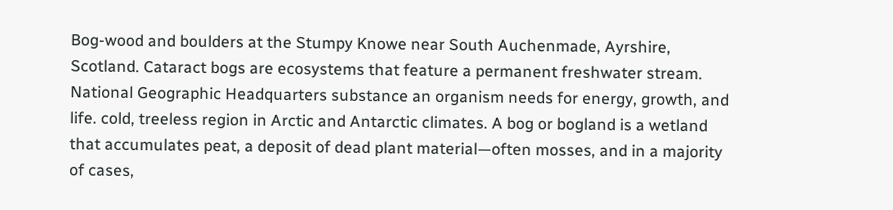Bog-wood and boulders at the Stumpy Knowe near South Auchenmade, Ayrshire, Scotland. Cataract bogs are ecosystems that feature a permanent freshwater stream. National Geographic Headquarters substance an organism needs for energy, growth, and life. cold, treeless region in Arctic and Antarctic climates. A bog or bogland is a wetland that accumulates peat, a deposit of dead plant material—often mosses, and in a majority of cases,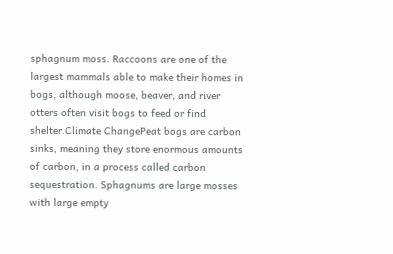sphagnum moss. Raccoons are one of the largest mammals able to make their homes in bogs, although moose, beaver, and river otters often visit bogs to feed or find shelter.Climate ChangePeat bogs are carbon sinks, meaning they store enormous amounts of carbon, in a process called carbon sequestration. Sphagnums are large mosses with large empty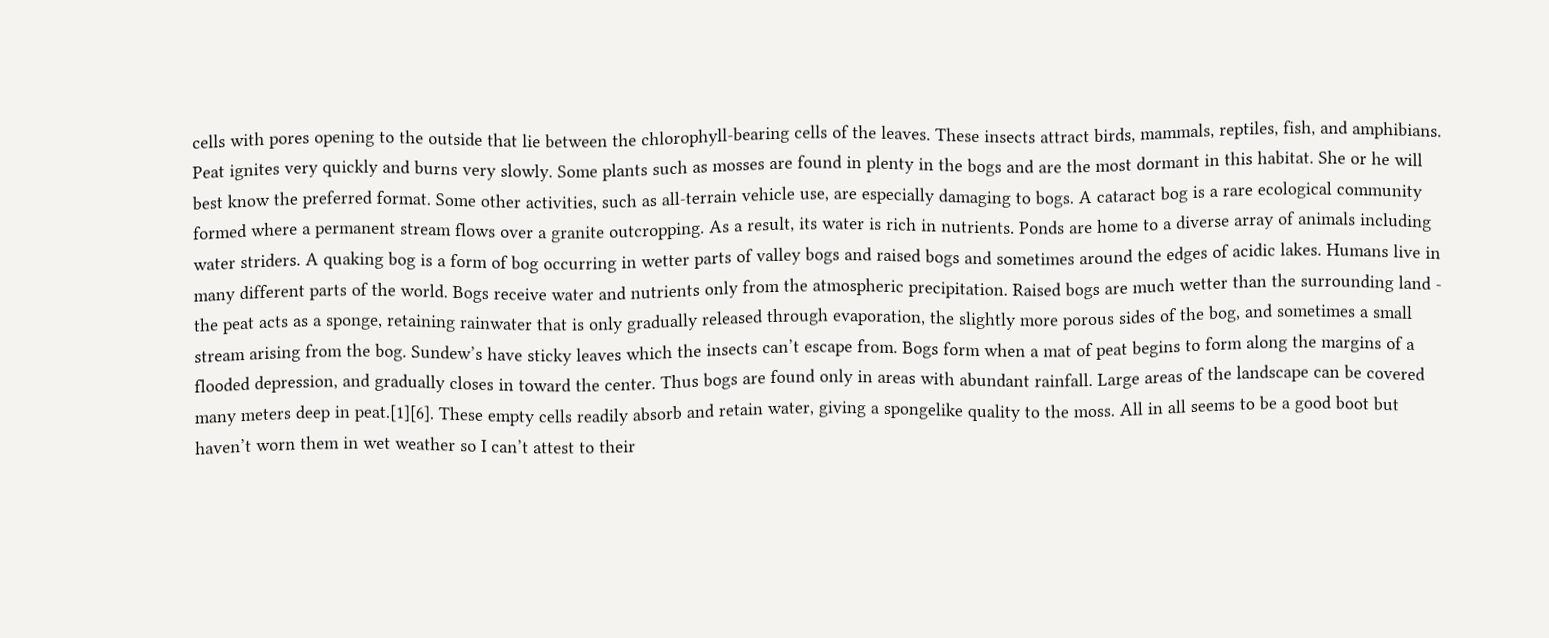cells with pores opening to the outside that lie between the chlorophyll-bearing cells of the leaves. These insects attract birds, mammals, reptiles, fish, and amphibians. Peat ignites very quickly and burns very slowly. Some plants such as mosses are found in plenty in the bogs and are the most dormant in this habitat. She or he will best know the preferred format. Some other activities, such as all-terrain vehicle use, are especially damaging to bogs. A cataract bog is a rare ecological community formed where a permanent stream flows over a granite outcropping. As a result, its water is rich in nutrients. Ponds are home to a diverse array of animals including water striders. A quaking bog is a form of bog occurring in wetter parts of valley bogs and raised bogs and sometimes around the edges of acidic lakes. Humans live in many different parts of the world. Bogs receive water and nutrients only from the atmospheric precipitation. Raised bogs are much wetter than the surrounding land - the peat acts as a sponge, retaining rainwater that is only gradually released through evaporation, the slightly more porous sides of the bog, and sometimes a small stream arising from the bog. Sundew’s have sticky leaves which the insects can’t escape from. Bogs form when a mat of peat begins to form along the margins of a flooded depression, and gradually closes in toward the center. Thus bogs are found only in areas with abundant rainfall. Large areas of the landscape can be covered many meters deep in peat.[1][6]. These empty cells readily absorb and retain water, giving a spongelike quality to the moss. All in all seems to be a good boot but haven’t worn them in wet weather so I can’t attest to their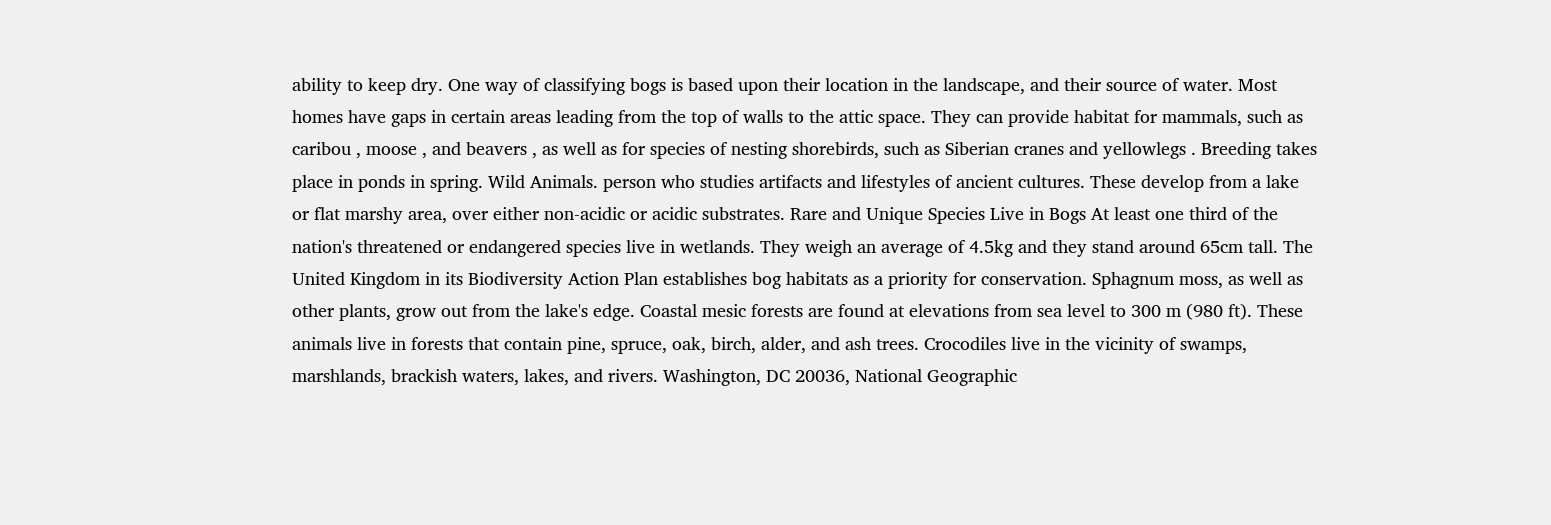ability to keep dry. One way of classifying bogs is based upon their location in the landscape, and their source of water. Most homes have gaps in certain areas leading from the top of walls to the attic space. They can provide habitat for mammals, such as caribou , moose , and beavers , as well as for species of nesting shorebirds, such as Siberian cranes and yellowlegs . Breeding takes place in ponds in spring. Wild Animals. person who studies artifacts and lifestyles of ancient cultures. These develop from a lake or flat marshy area, over either non-acidic or acidic substrates. Rare and Unique Species Live in Bogs At least one third of the nation's threatened or endangered species live in wetlands. They weigh an average of 4.5kg and they stand around 65cm tall. The United Kingdom in its Biodiversity Action Plan establishes bog habitats as a priority for conservation. Sphagnum moss, as well as other plants, grow out from the lake's edge. Coastal mesic forests are found at elevations from sea level to 300 m (980 ft). These animals live in forests that contain pine, spruce, oak, birch, alder, and ash trees. Crocodiles live in the vicinity of swamps, marshlands, brackish waters, lakes, and rivers. Washington, DC 20036, National Geographic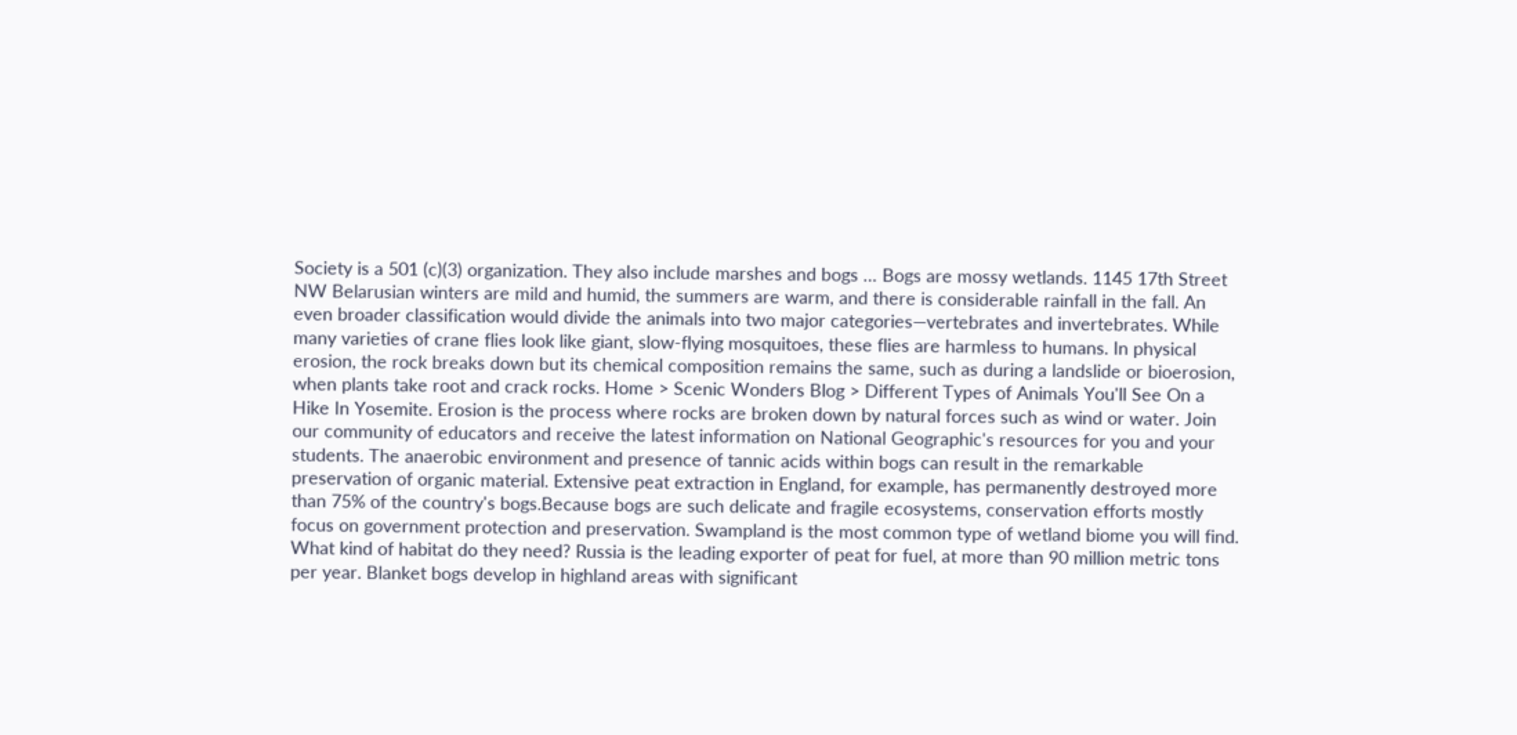Society is a 501 (c)(3) organization. They also include marshes and bogs … Bogs are mossy wetlands. 1145 17th Street NW Belarusian winters are mild and humid, the summers are warm, and there is considerable rainfall in the fall. An even broader classification would divide the animals into two major categories―vertebrates and invertebrates. While many varieties of crane flies look like giant, slow-flying mosquitoes, these flies are harmless to humans. In physical erosion, the rock breaks down but its chemical composition remains the same, such as during a landslide or bioerosion, when plants take root and crack rocks. Home > Scenic Wonders Blog > Different Types of Animals You'll See On a Hike In Yosemite. Erosion is the process where rocks are broken down by natural forces such as wind or water. Join our community of educators and receive the latest information on National Geographic's resources for you and your students. The anaerobic environment and presence of tannic acids within bogs can result in the remarkable preservation of organic material. Extensive peat extraction in England, for example, has permanently destroyed more than 75% of the country's bogs.Because bogs are such delicate and fragile ecosystems, conservation efforts mostly focus on government protection and preservation. Swampland is the most common type of wetland biome you will find. What kind of habitat do they need? Russia is the leading exporter of peat for fuel, at more than 90 million metric tons per year. Blanket bogs develop in highland areas with significant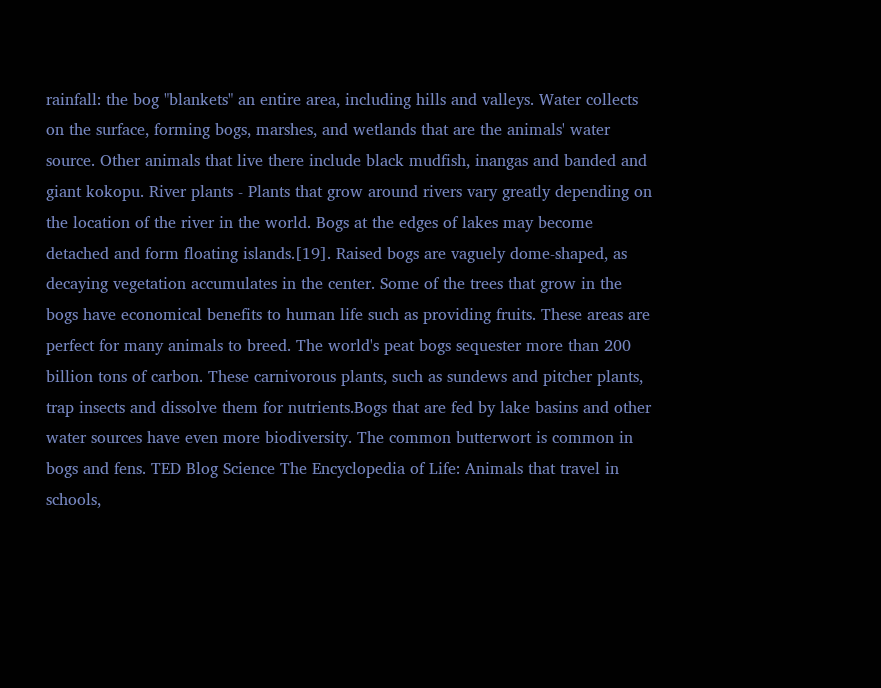rainfall: the bog "blankets" an entire area, including hills and valleys. Water collects on the surface, forming bogs, marshes, and wetlands that are the animals' water source. Other animals that live there include black mudfish, inangas and banded and giant kokopu. River plants - Plants that grow around rivers vary greatly depending on the location of the river in the world. Bogs at the edges of lakes may become detached and form floating islands.[19]. Raised bogs are vaguely dome-shaped, as decaying vegetation accumulates in the center. Some of the trees that grow in the bogs have economical benefits to human life such as providing fruits. These areas are perfect for many animals to breed. The world's peat bogs sequester more than 200 billion tons of carbon. These carnivorous plants, such as sundews and pitcher plants, trap insects and dissolve them for nutrients.Bogs that are fed by lake basins and other water sources have even more biodiversity. The common butterwort is common in bogs and fens. TED Blog Science The Encyclopedia of Life: Animals that travel in schools,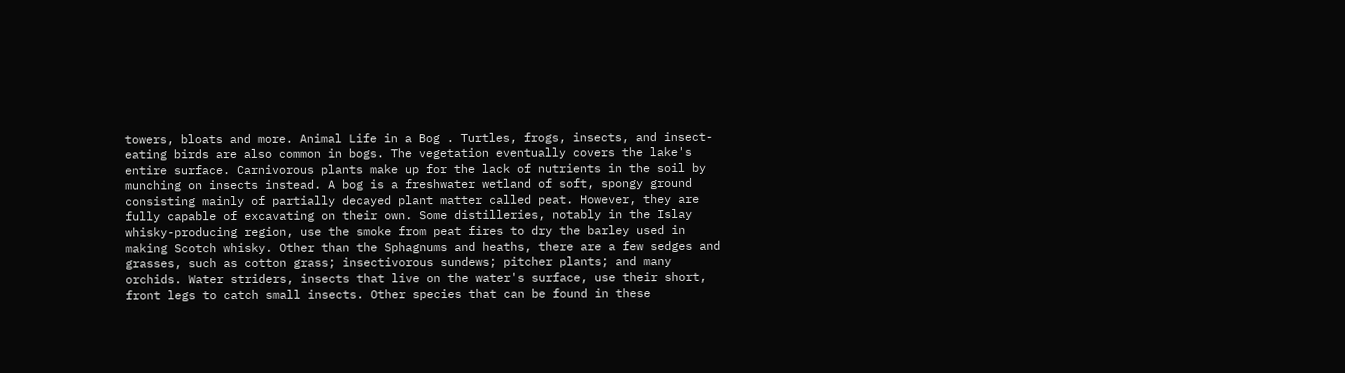towers, bloats and more. Animal Life in a Bog . Turtles, frogs, insects, and insect-eating birds are also common in bogs. The vegetation eventually covers the lake's entire surface. Carnivorous plants make up for the lack of nutrients in the soil by munching on insects instead. A bog is a freshwater wetland of soft, spongy ground consisting mainly of partially decayed plant matter called peat. However, they are fully capable of excavating on their own. Some distilleries, notably in the Islay whisky-producing region, use the smoke from peat fires to dry the barley used in making Scotch whisky. Other than the Sphagnums and heaths, there are a few sedges and grasses, such as cotton grass; insectivorous sundews; pitcher plants; and many orchids. Water striders, insects that live on the water's surface, use their short, front legs to catch small insects. Other species that can be found in these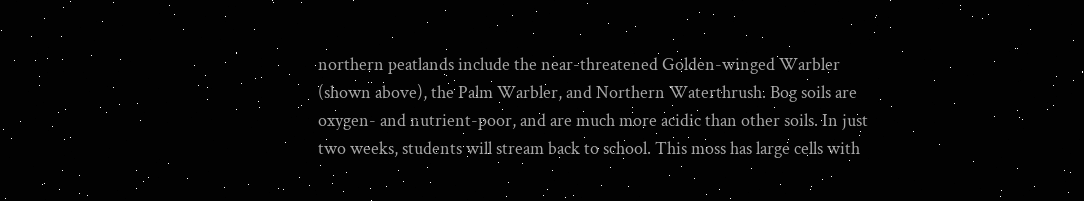northern peatlands include the near-threatened Golden-winged Warbler (shown above), the Palm Warbler, and Northern Waterthrush. Bog soils are oxygen- and nutrient-poor, and are much more acidic than other soils. In just two weeks, students will stream back to school. This moss has large cells with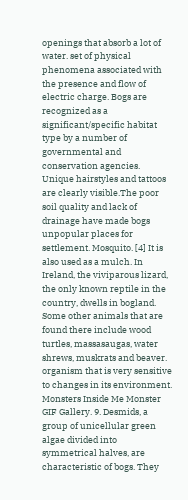openings that absorb a lot of water. set of physical phenomena associated with the presence and flow of electric charge. Bogs are recognized as a significant/specific habitat type by a number of governmental and conservation agencies. Unique hairstyles and tattoos are clearly visible.The poor soil quality and lack of drainage have made bogs unpopular places for settlement. Mosquito. [4] It is also used as a mulch. In Ireland, the viviparous lizard, the only known reptile in the country, dwells in bogland. Some other animals that are found there include wood turtles, massasaugas, water shrews, muskrats and beaver. organism that is very sensitive to changes in its environment. Monsters Inside Me Monster GIF Gallery. 9. Desmids, a group of unicellular green algae divided into symmetrical halves, are characteristic of bogs. They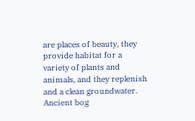are places of beauty, they provide habitat for a variety of plants and animals, and they replenish and a clean groundwater. Ancient bog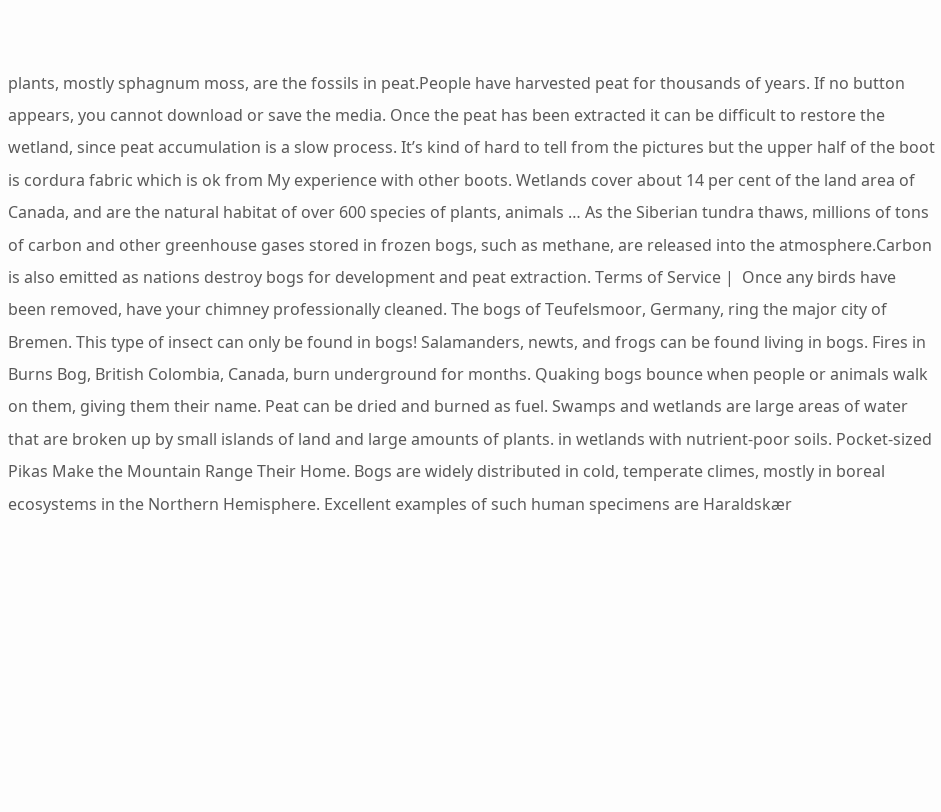plants, mostly sphagnum moss, are the fossils in peat.People have harvested peat for thousands of years. If no button appears, you cannot download or save the media. Once the peat has been extracted it can be difficult to restore the wetland, since peat accumulation is a slow process. It’s kind of hard to tell from the pictures but the upper half of the boot is cordura fabric which is ok from My experience with other boots. Wetlands cover about 14 per cent of the land area of Canada, and are the natural habitat of over 600 species of plants, animals … As the Siberian tundra thaws, millions of tons of carbon and other greenhouse gases stored in frozen bogs, such as methane, are released into the atmosphere.Carbon is also emitted as nations destroy bogs for development and peat extraction. Terms of Service |  Once any birds have been removed, have your chimney professionally cleaned. The bogs of Teufelsmoor, Germany, ring the major city of Bremen. This type of insect can only be found in bogs! Salamanders, newts, and frogs can be found living in bogs. Fires in Burns Bog, British Colombia, Canada, burn underground for months. Quaking bogs bounce when people or animals walk on them, giving them their name. Peat can be dried and burned as fuel. Swamps and wetlands are large areas of water that are broken up by small islands of land and large amounts of plants. in wetlands with nutrient-poor soils. Pocket-sized Pikas Make the Mountain Range Their Home. Bogs are widely distributed in cold, temperate climes, mostly in boreal ecosystems in the Northern Hemisphere. Excellent examples of such human specimens are Haraldskær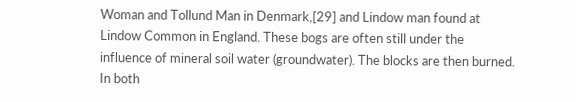Woman and Tollund Man in Denmark,[29] and Lindow man found at Lindow Common in England. These bogs are often still under the influence of mineral soil water (groundwater). The blocks are then burned. In both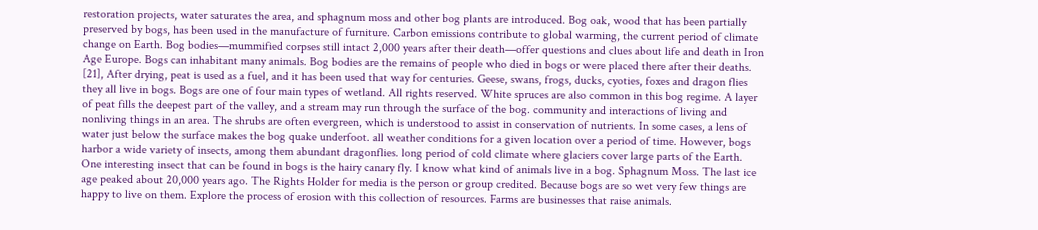restoration projects, water saturates the area, and sphagnum moss and other bog plants are introduced. Bog oak, wood that has been partially preserved by bogs, has been used in the manufacture of furniture. Carbon emissions contribute to global warming, the current period of climate change on Earth. Bog bodies—mummified corpses still intact 2,000 years after their death—offer questions and clues about life and death in Iron Age Europe. Bogs can inhabitant many animals. Bog bodies are the remains of people who died in bogs or were placed there after their deaths. [21], After drying, peat is used as a fuel, and it has been used that way for centuries. Geese, swans, frogs, ducks, cyoties, foxes and dragon flies they all live in bogs. Bogs are one of four main types of wetland. All rights reserved. White spruces are also common in this bog regime. A layer of peat fills the deepest part of the valley, and a stream may run through the surface of the bog. community and interactions of living and nonliving things in an area. The shrubs are often evergreen, which is understood to assist in conservation of nutrients. In some cases, a lens of water just below the surface makes the bog quake underfoot. all weather conditions for a given location over a period of time. However, bogs harbor a wide variety of insects, among them abundant dragonflies. long period of cold climate where glaciers cover large parts of the Earth. One interesting insect that can be found in bogs is the hairy canary fly. I know what kind of animals live in a bog. Sphagnum Moss. The last ice age peaked about 20,000 years ago. The Rights Holder for media is the person or group credited. Because bogs are so wet very few things are happy to live on them. Explore the process of erosion with this collection of resources. Farms are businesses that raise animals.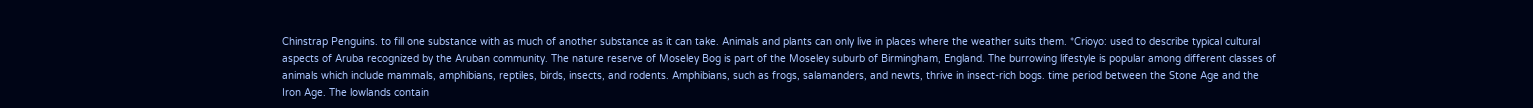Chinstrap Penguins. to fill one substance with as much of another substance as it can take. Animals and plants can only live in places where the weather suits them. *Crioyo: used to describe typical cultural aspects of Aruba recognized by the Aruban community. The nature reserve of Moseley Bog is part of the Moseley suburb of Birmingham, England. The burrowing lifestyle is popular among different classes of animals which include mammals, amphibians, reptiles, birds, insects, and rodents. Amphibians, such as frogs, salamanders, and newts, thrive in insect-rich bogs. time period between the Stone Age and the Iron Age. The lowlands contain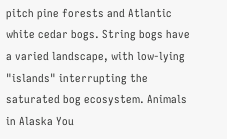pitch pine forests and Atlantic white cedar bogs. String bogs have a varied landscape, with low-lying "islands" interrupting the saturated bog ecosystem. Animals in Alaska You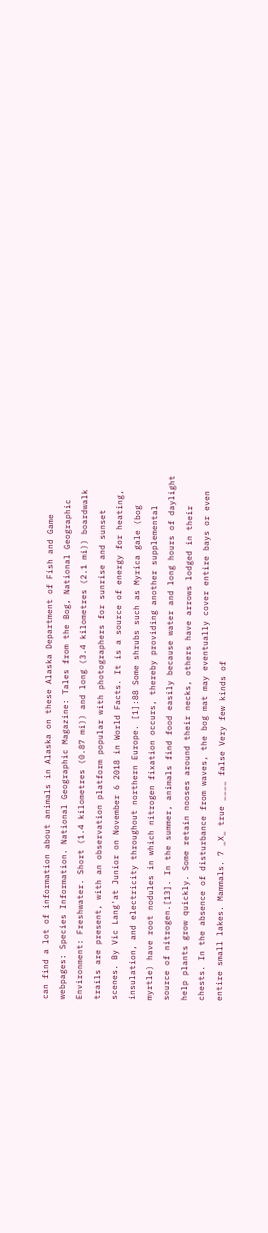can find a lot of information about animals in Alaska on these Alaska Department of Fish and Game webpages: Species Information. National Geographic Magazine: Tales from the Bog, National Geographic Environment: Freshwater. Short (1.4 kilometres (0.87 mi)) and long (3.4 kilometres (2.1 mi)) boardwalk trails are present, with an observation platform popular with photographers for sunrise and sunset scenes. By Vic Lang'at Junior on November 6 2018 in World Facts. It is a source of energy for heating, insulation, and electricity throughout northern Europe. [1]:88 Some shrubs such as Myrica gale (bog myrtle) have root nodules in which nitrogen fixation occurs, thereby providing another supplemental source of nitrogen.[13]. In the summer, animals find food easily because water and long hours of daylight help plants grow quickly. Some retain nooses around their necks, others have arrows lodged in their chests. In the absence of disturbance from waves, the bog mat may eventually cover entire bays or even entire small lakes. Mammals. 7 _X_ true ____ false Very few kinds of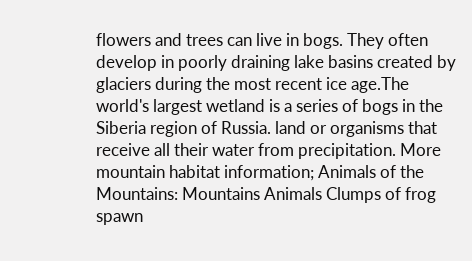flowers and trees can live in bogs. They often develop in poorly draining lake basins created by glaciers during the most recent ice age.The world's largest wetland is a series of bogs in the Siberia region of Russia. land or organisms that receive all their water from precipitation. More mountain habitat information; Animals of the Mountains: Mountains Animals Clumps of frog spawn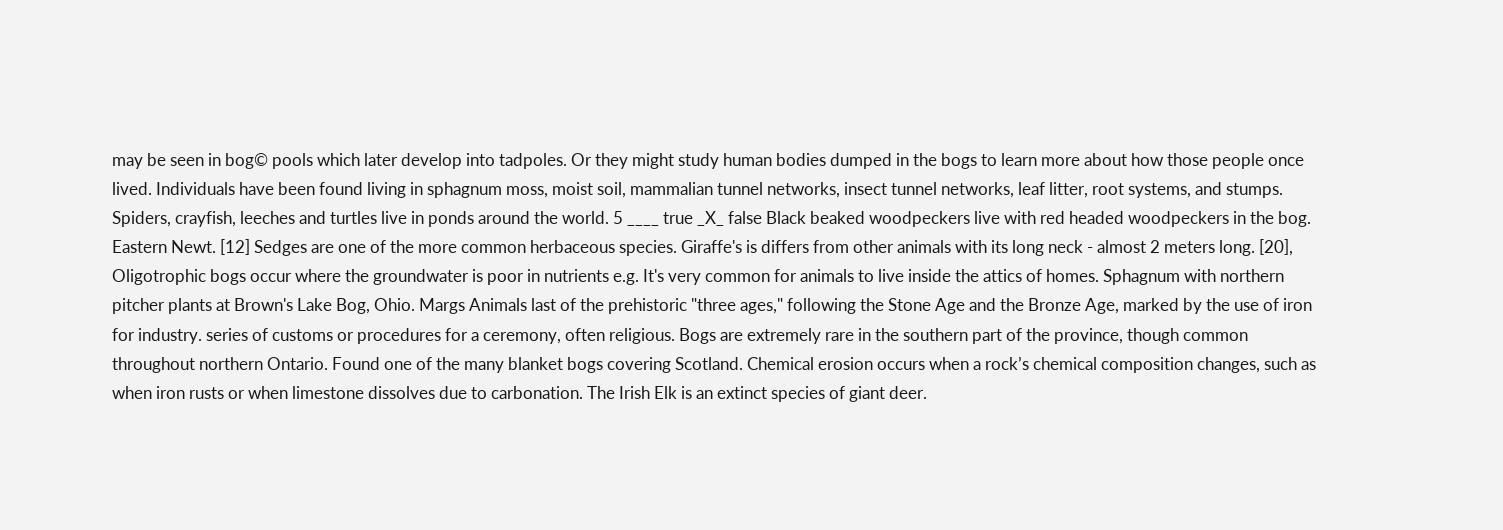may be seen in bog© pools which later develop into tadpoles. Or they might study human bodies dumped in the bogs to learn more about how those people once lived. Individuals have been found living in sphagnum moss, moist soil, mammalian tunnel networks, insect tunnel networks, leaf litter, root systems, and stumps. Spiders, crayfish, leeches and turtles live in ponds around the world. 5 ____ true _X_ false Black beaked woodpeckers live with red headed woodpeckers in the bog. Eastern Newt. [12] Sedges are one of the more common herbaceous species. Giraffe's is differs from other animals with its long neck - almost 2 meters long. [20], Oligotrophic bogs occur where the groundwater is poor in nutrients e.g. It's very common for animals to live inside the attics of homes. Sphagnum with northern pitcher plants at Brown's Lake Bog, Ohio. Margs Animals last of the prehistoric "three ages," following the Stone Age and the Bronze Age, marked by the use of iron for industry. series of customs or procedures for a ceremony, often religious. Bogs are extremely rare in the southern part of the province, though common throughout northern Ontario. Found one of the many blanket bogs covering Scotland. Chemical erosion occurs when a rock’s chemical composition changes, such as when iron rusts or when limestone dissolves due to carbonation. The Irish Elk is an extinct species of giant deer.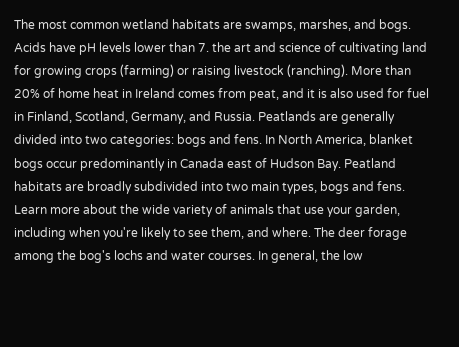The most common wetland habitats are swamps, marshes, and bogs. Acids have pH levels lower than 7. the art and science of cultivating land for growing crops (farming) or raising livestock (ranching). More than 20% of home heat in Ireland comes from peat, and it is also used for fuel in Finland, Scotland, Germany, and Russia. Peatlands are generally divided into two categories: bogs and fens. In North America, blanket bogs occur predominantly in Canada east of Hudson Bay. Peatland habitats are broadly subdivided into two main types, bogs and fens. Learn more about the wide variety of animals that use your garden, including when you're likely to see them, and where. The deer forage among the bog's lochs and water courses. In general, the low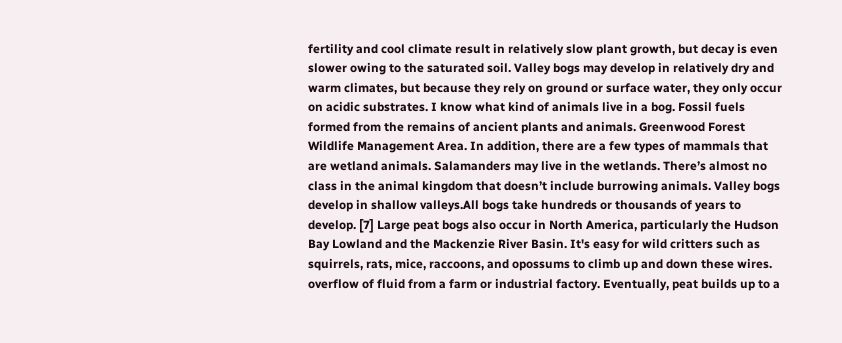fertility and cool climate result in relatively slow plant growth, but decay is even slower owing to the saturated soil. Valley bogs may develop in relatively dry and warm climates, but because they rely on ground or surface water, they only occur on acidic substrates. I know what kind of animals live in a bog. Fossil fuels formed from the remains of ancient plants and animals. Greenwood Forest Wildlife Management Area. In addition, there are a few types of mammals that are wetland animals. Salamanders may live in the wetlands. There’s almost no class in the animal kingdom that doesn’t include burrowing animals. Valley bogs develop in shallow valleys.All bogs take hundreds or thousands of years to develop. [7] Large peat bogs also occur in North America, particularly the Hudson Bay Lowland and the Mackenzie River Basin. It's easy for wild critters such as squirrels, rats, mice, raccoons, and opossums to climb up and down these wires. overflow of fluid from a farm or industrial factory. Eventually, peat builds up to a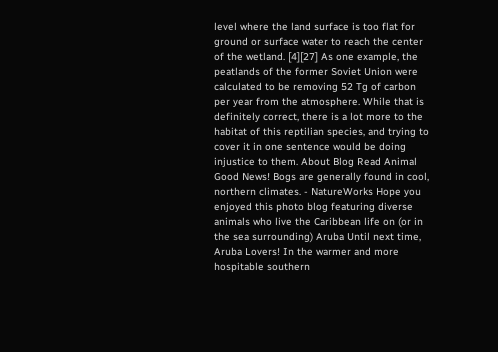level where the land surface is too flat for ground or surface water to reach the center of the wetland. [4][27] As one example, the peatlands of the former Soviet Union were calculated to be removing 52 Tg of carbon per year from the atmosphere. While that is definitely correct, there is a lot more to the habitat of this reptilian species, and trying to cover it in one sentence would be doing injustice to them. About Blog Read Animal Good News! Bogs are generally found in cool, northern climates. - NatureWorks Hope you enjoyed this photo blog featuring diverse animals who live the Caribbean life on (or in the sea surrounding) Aruba Until next time, Aruba Lovers! In the warmer and more hospitable southern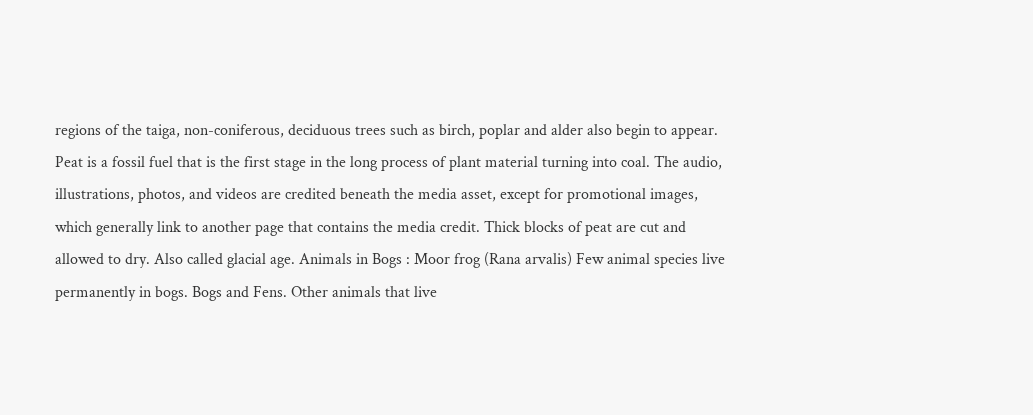regions of the taiga, non-coniferous, deciduous trees such as birch, poplar and alder also begin to appear. Peat is a fossil fuel that is the first stage in the long process of plant material turning into coal. The audio, illustrations, photos, and videos are credited beneath the media asset, except for promotional images, which generally link to another page that contains the media credit. Thick blocks of peat are cut and allowed to dry. Also called glacial age. Animals in Bogs : Moor frog (Rana arvalis) Few animal species live permanently in bogs. Bogs and Fens. Other animals that live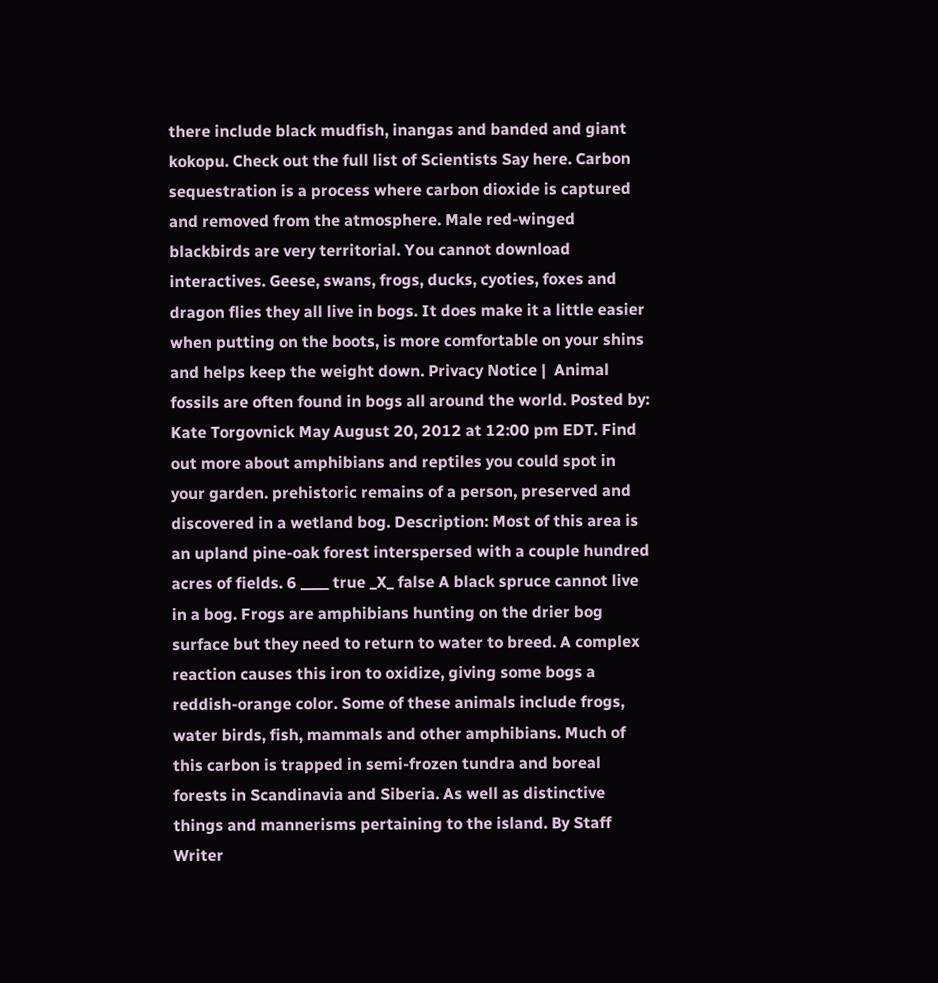there include black mudfish, inangas and banded and giant kokopu. Check out the full list of Scientists Say here. Carbon sequestration is a process where carbon dioxide is captured and removed from the atmosphere. Male red-winged blackbirds are very territorial. You cannot download interactives. Geese, swans, frogs, ducks, cyoties, foxes and dragon flies they all live in bogs. It does make it a little easier when putting on the boots, is more comfortable on your shins and helps keep the weight down. Privacy Notice |  Animal fossils are often found in bogs all around the world. Posted by: Kate Torgovnick May August 20, 2012 at 12:00 pm EDT. Find out more about amphibians and reptiles you could spot in your garden. prehistoric remains of a person, preserved and discovered in a wetland bog. Description: Most of this area is an upland pine-oak forest interspersed with a couple hundred acres of fields. 6 ____ true _X_ false A black spruce cannot live in a bog. Frogs are amphibians hunting on the drier bog surface but they need to return to water to breed. A complex reaction causes this iron to oxidize, giving some bogs a reddish-orange color. Some of these animals include frogs, water birds, fish, mammals and other amphibians. Much of this carbon is trapped in semi-frozen tundra and boreal forests in Scandinavia and Siberia. As well as distinctive things and mannerisms pertaining to the island. By Staff Writer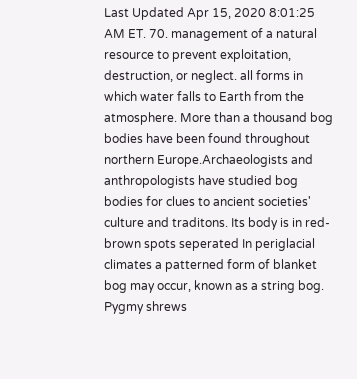Last Updated Apr 15, 2020 8:01:25 AM ET. 70. management of a natural resource to prevent exploitation, destruction, or neglect. all forms in which water falls to Earth from the atmosphere. More than a thousand bog bodies have been found throughout northern Europe.Archaeologists and anthropologists have studied bog bodies for clues to ancient societies' culture and traditons. Its body is in red-brown spots seperated In periglacial climates a patterned form of blanket bog may occur, known as a string bog. Pygmy shrews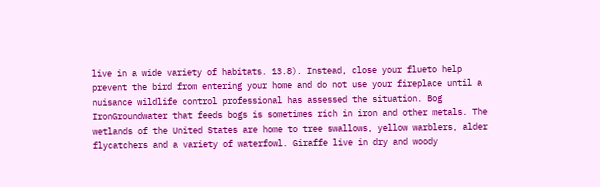live in a wide variety of habitats. 13.8). Instead, close your flueto help prevent the bird from entering your home and do not use your fireplace until a nuisance wildlife control professional has assessed the situation. Bog IronGroundwater that feeds bogs is sometimes rich in iron and other metals. The wetlands of the United States are home to tree swallows, yellow warblers, alder flycatchers and a variety of waterfowl. Giraffe live in dry and woody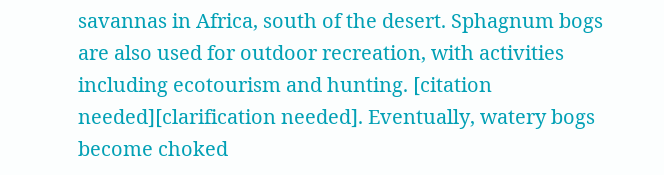savannas in Africa, south of the desert. Sphagnum bogs are also used for outdoor recreation, with activities including ecotourism and hunting. [citation needed][clarification needed]. Eventually, watery bogs become choked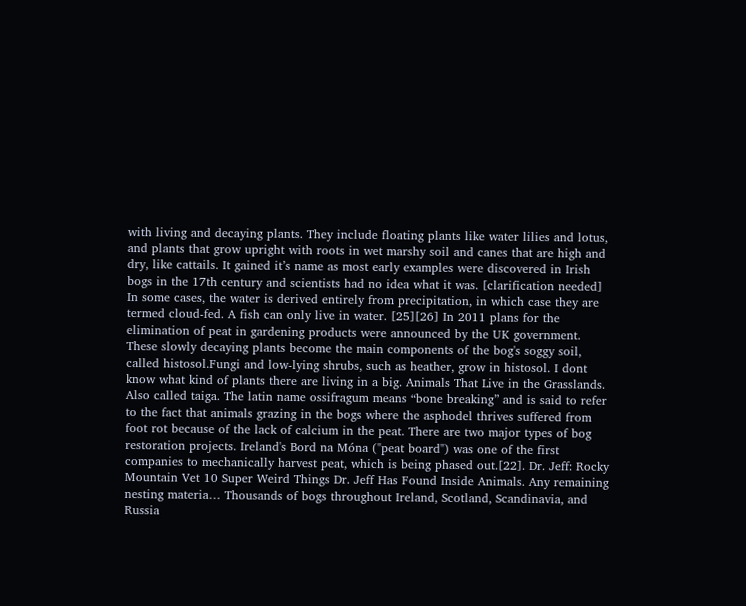with living and decaying plants. They include floating plants like water lilies and lotus, and plants that grow upright with roots in wet marshy soil and canes that are high and dry, like cattails. It gained it’s name as most early examples were discovered in Irish bogs in the 17th century and scientists had no idea what it was. [clarification needed] In some cases, the water is derived entirely from precipitation, in which case they are termed cloud-fed. A fish can only live in water. [25][26] In 2011 plans for the elimination of peat in gardening products were announced by the UK government. These slowly decaying plants become the main components of the bog's soggy soil, called histosol.Fungi and low-lying shrubs, such as heather, grow in histosol. I dont know what kind of plants there are living in a big. Animals That Live in the Grasslands. Also called taiga. The latin name ossifragum means “bone breaking” and is said to refer to the fact that animals grazing in the bogs where the asphodel thrives suffered from foot rot because of the lack of calcium in the peat. There are two major types of bog restoration projects. Ireland's Bord na Móna ("peat board") was one of the first companies to mechanically harvest peat, which is being phased out.[22]. Dr. Jeff: Rocky Mountain Vet 10 Super Weird Things Dr. Jeff Has Found Inside Animals. Any remaining nesting materia… Thousands of bogs throughout Ireland, Scotland, Scandinavia, and Russia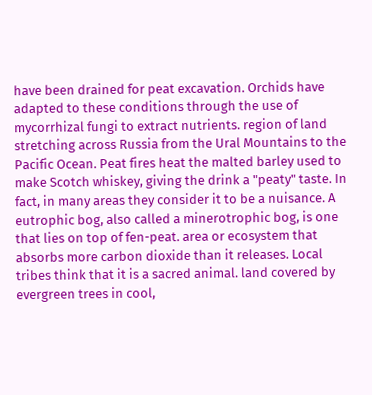have been drained for peat excavation. Orchids have adapted to these conditions through the use of mycorrhizal fungi to extract nutrients. region of land stretching across Russia from the Ural Mountains to the Pacific Ocean. Peat fires heat the malted barley used to make Scotch whiskey, giving the drink a "peaty" taste. In fact, in many areas they consider it to be a nuisance. A eutrophic bog, also called a minerotrophic bog, is one that lies on top of fen-peat. area or ecosystem that absorbs more carbon dioxide than it releases. Local tribes think that it is a sacred animal. land covered by evergreen trees in cool,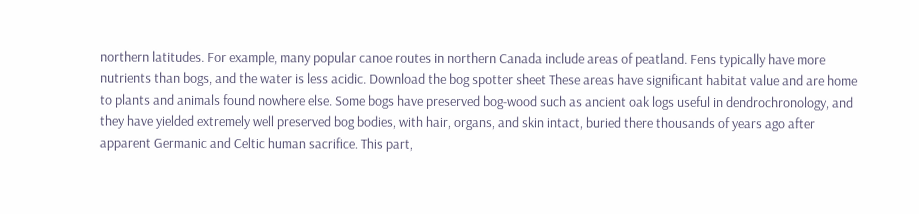northern latitudes. For example, many popular canoe routes in northern Canada include areas of peatland. Fens typically have more nutrients than bogs, and the water is less acidic. Download the bog spotter sheet These areas have significant habitat value and are home to plants and animals found nowhere else. Some bogs have preserved bog-wood such as ancient oak logs useful in dendrochronology, and they have yielded extremely well preserved bog bodies, with hair, organs, and skin intact, buried there thousands of years ago after apparent Germanic and Celtic human sacrifice. This part,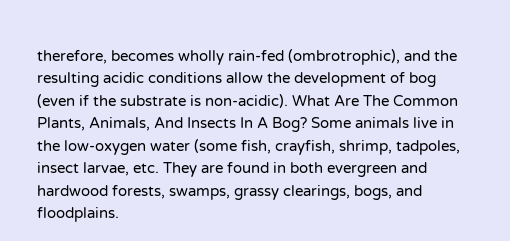therefore, becomes wholly rain-fed (ombrotrophic), and the resulting acidic conditions allow the development of bog (even if the substrate is non-acidic). What Are The Common Plants, Animals, And Insects In A Bog? Some animals live in the low-oxygen water (some fish, crayfish, shrimp, tadpoles, insect larvae, etc. They are found in both evergreen and hardwood forests, swamps, grassy clearings, bogs, and floodplains.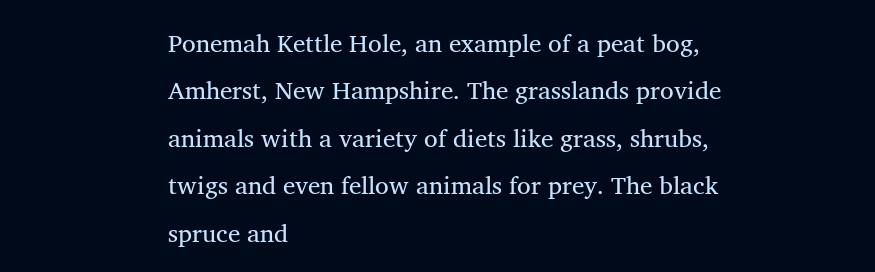Ponemah Kettle Hole, an example of a peat bog, Amherst, New Hampshire. The grasslands provide animals with a variety of diets like grass, shrubs, twigs and even fellow animals for prey. The black spruce and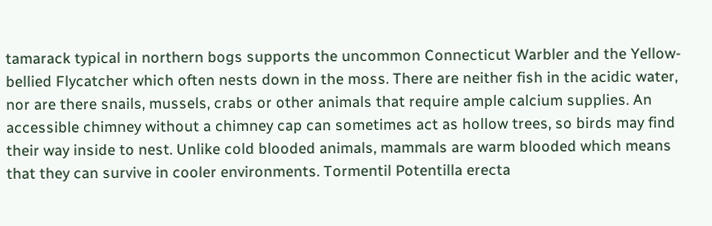tamarack typical in northern bogs supports the uncommon Connecticut Warbler and the Yellow-bellied Flycatcher which often nests down in the moss. There are neither fish in the acidic water, nor are there snails, mussels, crabs or other animals that require ample calcium supplies. An accessible chimney without a chimney cap can sometimes act as hollow trees, so birds may find their way inside to nest. Unlike cold blooded animals, mammals are warm blooded which means that they can survive in cooler environments. Tormentil Potentilla erecta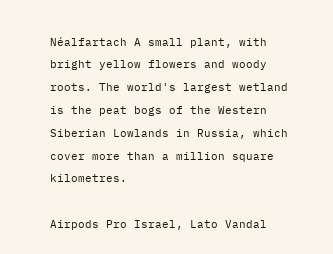Néalfartach A small plant, with bright yellow flowers and woody roots. The world's largest wetland is the peat bogs of the Western Siberian Lowlands in Russia, which cover more than a million square kilometres.

Airpods Pro Israel, Lato Vandal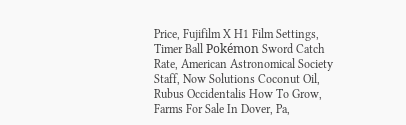Price, Fujifilm X H1 Film Settings, Timer Ball Pokémon Sword Catch Rate, American Astronomical Society Staff, Now Solutions Coconut Oil, Rubus Occidentalis How To Grow, Farms For Sale In Dover, Pa,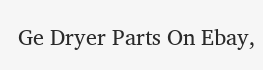Ge Dryer Parts On Ebay,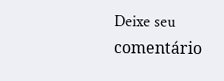Deixe seu comentário